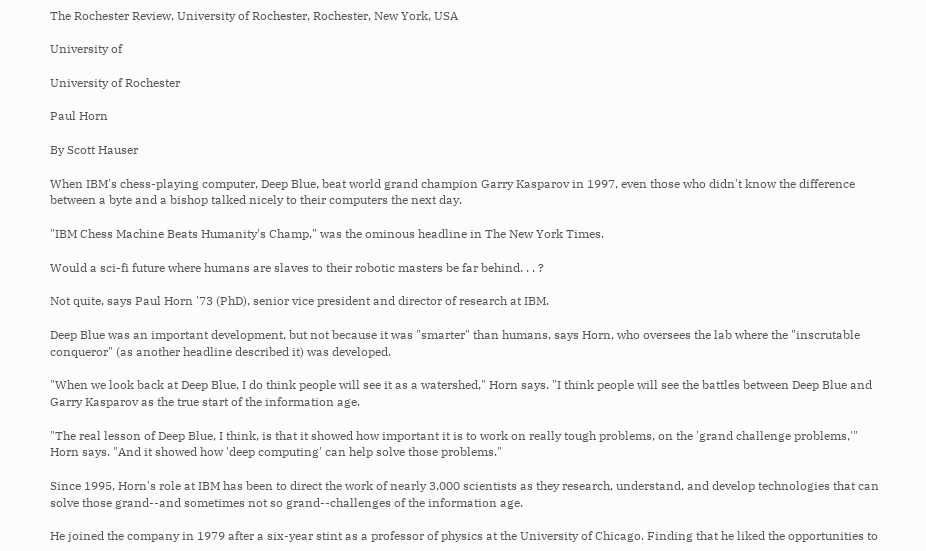The Rochester Review, University of Rochester, Rochester, New York, USA

University of

University of Rochester

Paul Horn

By Scott Hauser

When IBM's chess-playing computer, Deep Blue, beat world grand champion Garry Kasparov in 1997, even those who didn't know the difference between a byte and a bishop talked nicely to their computers the next day.

"IBM Chess Machine Beats Humanity's Champ," was the ominous headline in The New York Times.

Would a sci-fi future where humans are slaves to their robotic masters be far behind. . . ?

Not quite, says Paul Horn '73 (PhD), senior vice president and director of research at IBM.

Deep Blue was an important development, but not because it was "smarter" than humans, says Horn, who oversees the lab where the "inscrutable conqueror" (as another headline described it) was developed.

"When we look back at Deep Blue, I do think people will see it as a watershed," Horn says. "I think people will see the battles between Deep Blue and Garry Kasparov as the true start of the information age.

"The real lesson of Deep Blue, I think, is that it showed how important it is to work on really tough problems, on the 'grand challenge problems,'" Horn says. "And it showed how 'deep computing' can help solve those problems."

Since 1995, Horn's role at IBM has been to direct the work of nearly 3,000 scientists as they research, understand, and develop technologies that can solve those grand--and sometimes not so grand--challenges of the information age.

He joined the company in 1979 after a six-year stint as a professor of physics at the University of Chicago. Finding that he liked the opportunities to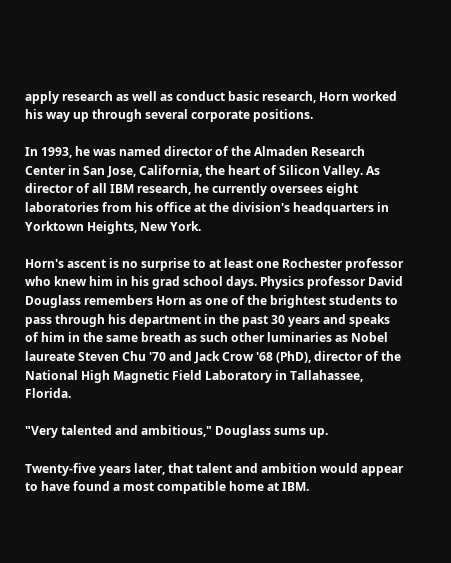apply research as well as conduct basic research, Horn worked his way up through several corporate positions.

In 1993, he was named director of the Almaden Research Center in San Jose, California, the heart of Silicon Valley. As director of all IBM research, he currently oversees eight laboratories from his office at the division's headquarters in Yorktown Heights, New York.

Horn's ascent is no surprise to at least one Rochester professor who knew him in his grad school days. Physics professor David Douglass remembers Horn as one of the brightest students to pass through his department in the past 30 years and speaks of him in the same breath as such other luminaries as Nobel laureate Steven Chu '70 and Jack Crow '68 (PhD), director of the National High Magnetic Field Laboratory in Tallahassee, Florida.

"Very talented and ambitious," Douglass sums up.

Twenty-five years later, that talent and ambition would appear to have found a most compatible home at IBM.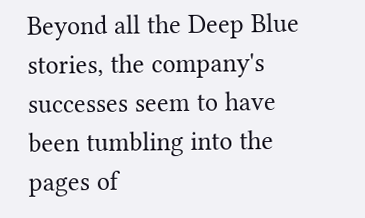Beyond all the Deep Blue stories, the company's successes seem to have been tumbling into the pages of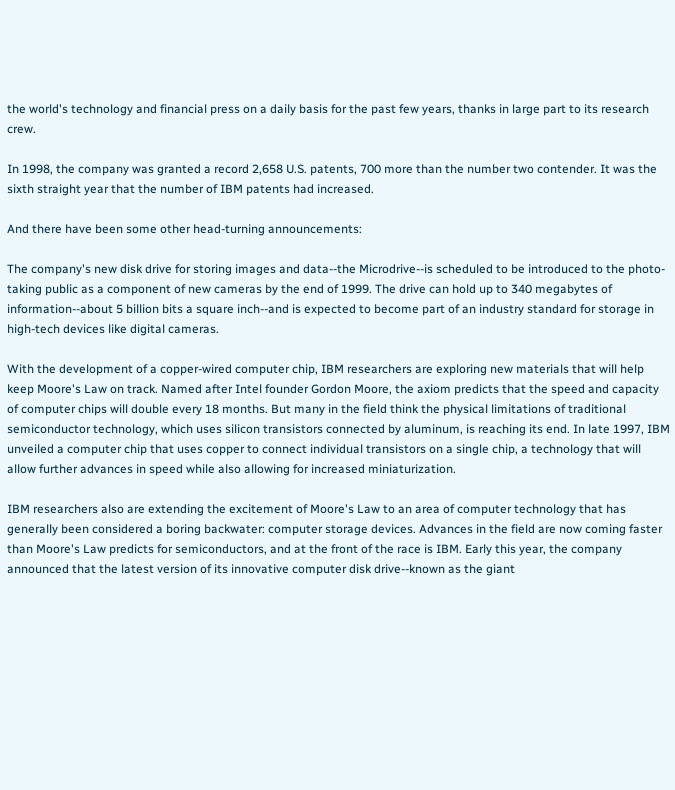the world's technology and financial press on a daily basis for the past few years, thanks in large part to its research crew.

In 1998, the company was granted a record 2,658 U.S. patents, 700 more than the number two contender. It was the sixth straight year that the number of IBM patents had increased.

And there have been some other head-turning announcements:

The company's new disk drive for storing images and data--the Microdrive--is scheduled to be introduced to the photo-taking public as a component of new cameras by the end of 1999. The drive can hold up to 340 megabytes of information--about 5 billion bits a square inch--and is expected to become part of an industry standard for storage in high-tech devices like digital cameras.

With the development of a copper-wired computer chip, IBM researchers are exploring new materials that will help keep Moore's Law on track. Named after Intel founder Gordon Moore, the axiom predicts that the speed and capacity of computer chips will double every 18 months. But many in the field think the physical limitations of traditional semiconductor technology, which uses silicon transistors connected by aluminum, is reaching its end. In late 1997, IBM unveiled a computer chip that uses copper to connect individual transistors on a single chip, a technology that will allow further advances in speed while also allowing for increased miniaturization.

IBM researchers also are extending the excitement of Moore's Law to an area of computer technology that has generally been considered a boring backwater: computer storage devices. Advances in the field are now coming faster than Moore's Law predicts for semiconductors, and at the front of the race is IBM. Early this year, the company announced that the latest version of its innovative computer disk drive--known as the giant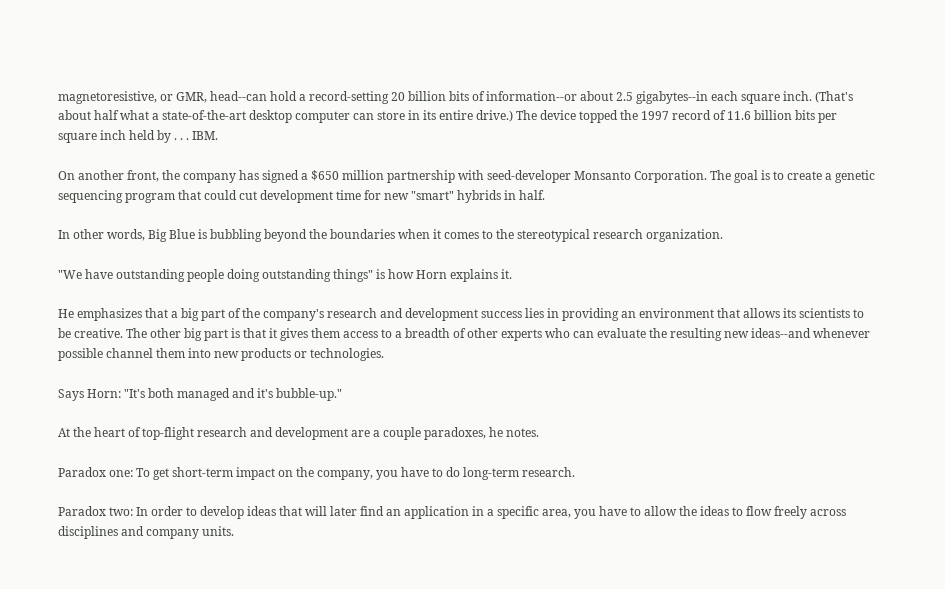magnetoresistive, or GMR, head--can hold a record-setting 20 billion bits of information--or about 2.5 gigabytes--in each square inch. (That's about half what a state-of-the-art desktop computer can store in its entire drive.) The device topped the 1997 record of 11.6 billion bits per square inch held by . . . IBM.

On another front, the company has signed a $650 million partnership with seed-developer Monsanto Corporation. The goal is to create a genetic sequencing program that could cut development time for new "smart" hybrids in half.

In other words, Big Blue is bubbling beyond the boundaries when it comes to the stereotypical research organization.

"We have outstanding people doing outstanding things" is how Horn explains it.

He emphasizes that a big part of the company's research and development success lies in providing an environment that allows its scientists to be creative. The other big part is that it gives them access to a breadth of other experts who can evaluate the resulting new ideas--and whenever possible channel them into new products or technologies.

Says Horn: "It's both managed and it's bubble-up."

At the heart of top-flight research and development are a couple paradoxes, he notes.

Paradox one: To get short-term impact on the company, you have to do long-term research.

Paradox two: In order to develop ideas that will later find an application in a specific area, you have to allow the ideas to flow freely across disciplines and company units.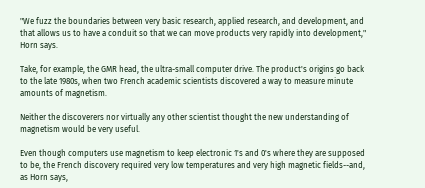"We fuzz the boundaries between very basic research, applied research, and development, and that allows us to have a conduit so that we can move products very rapidly into development," Horn says.

Take, for example, the GMR head, the ultra-small computer drive. The product's origins go back to the late 1980s, when two French academic scientists discovered a way to measure minute amounts of magnetism.

Neither the discoverers nor virtually any other scientist thought the new understanding of magnetism would be very useful.

Even though computers use magnetism to keep electronic 1's and 0's where they are supposed to be, the French discovery required very low temperatures and very high magnetic fields--and, as Horn says,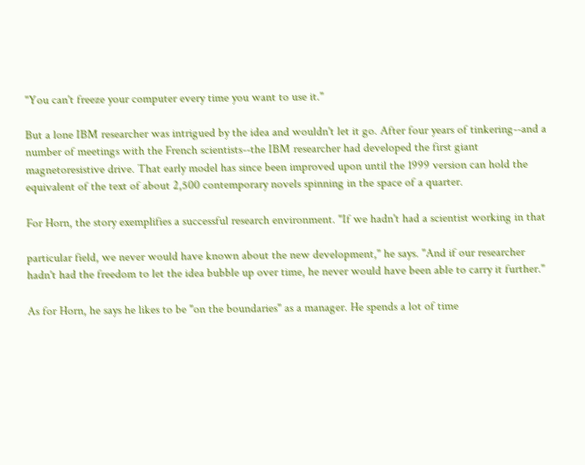"You can't freeze your computer every time you want to use it."

But a lone IBM researcher was intrigued by the idea and wouldn't let it go. After four years of tinkering--and a number of meetings with the French scientists--the IBM researcher had developed the first giant magnetoresistive drive. That early model has since been improved upon until the 1999 version can hold the equivalent of the text of about 2,500 contemporary novels spinning in the space of a quarter.

For Horn, the story exemplifies a successful research environment. "If we hadn't had a scientist working in that

particular field, we never would have known about the new development," he says. "And if our researcher hadn't had the freedom to let the idea bubble up over time, he never would have been able to carry it further."

As for Horn, he says he likes to be "on the boundaries" as a manager. He spends a lot of time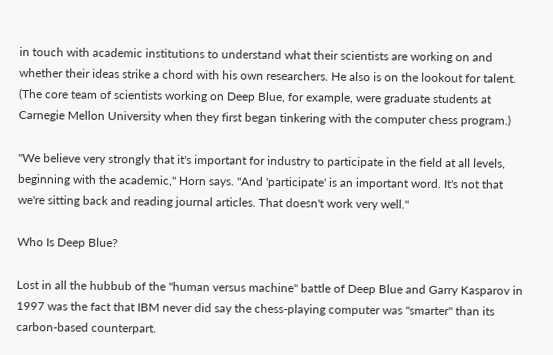in touch with academic institutions to understand what their scientists are working on and whether their ideas strike a chord with his own researchers. He also is on the lookout for talent. (The core team of scientists working on Deep Blue, for example, were graduate students at Carnegie Mellon University when they first began tinkering with the computer chess program.)

"We believe very strongly that it's important for industry to participate in the field at all levels, beginning with the academic," Horn says. "And 'participate' is an important word. It's not that we're sitting back and reading journal articles. That doesn't work very well."

Who Is Deep Blue?

Lost in all the hubbub of the "human versus machine" battle of Deep Blue and Garry Kasparov in 1997 was the fact that IBM never did say the chess-playing computer was "smarter" than its carbon-based counterpart.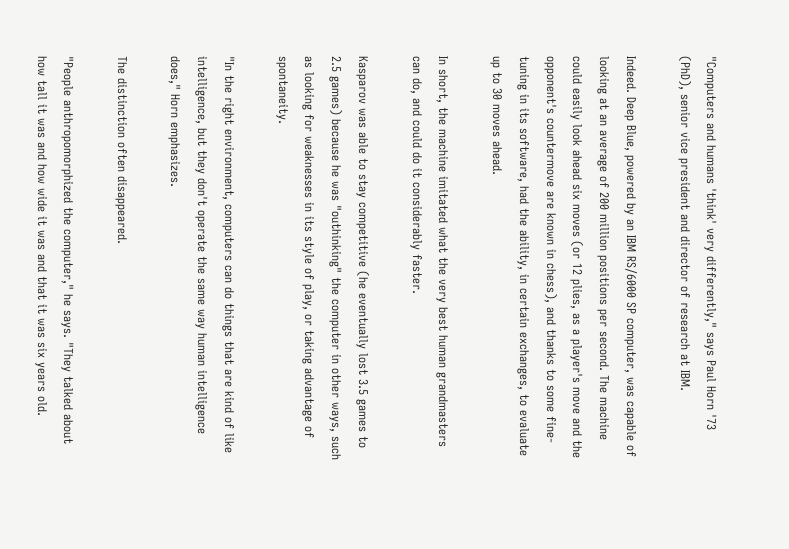"Computers and humans 'think' very differently," says Paul Horn '73 (PhD), senior vice president and director of research at IBM.

Indeed. Deep Blue, powered by an IBM RS/6000 SP computer, was capable of looking at an average of 200 million positions per second. The machine could easily look ahead six moves (or 12 plies, as a player's move and the opponent's countermove are known in chess), and thanks to some fine-tuning in its software, had the ability, in certain exchanges, to evaluate up to 30 moves ahead.

In short, the machine imitated what the very best human grandmasters can do, and could do it considerably faster.

Kasparov was able to stay competitive (he eventually lost 3.5 games to 2.5 games) because he was "outhinking" the computer in other ways, such as looking for weaknesses in its style of play, or taking advantage of spontaneity.

"In the right environment, computers can do things that are kind of like intelligence, but they don't operate the same way human intelligence does," Horn emphasizes.

The distinction often disappeared.

"People anthropomorphized the computer," he says. "They talked about how tall it was and how wide it was and that it was six years old.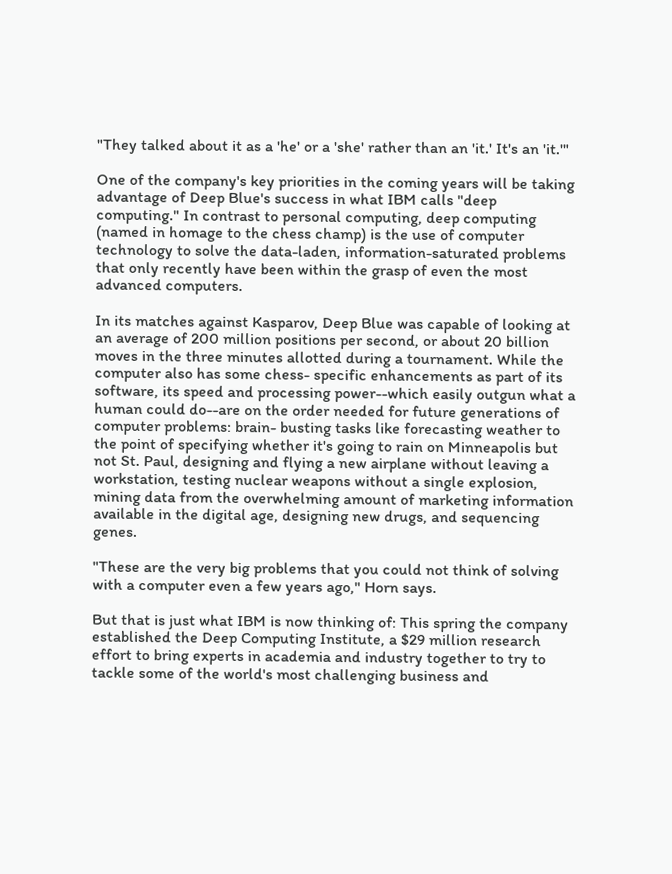"They talked about it as a 'he' or a 'she' rather than an 'it.' It's an 'it.'"

One of the company's key priorities in the coming years will be taking advantage of Deep Blue's success in what IBM calls "deep computing." In contrast to personal computing, deep computing (named in homage to the chess champ) is the use of computer technology to solve the data-laden, information-saturated problems that only recently have been within the grasp of even the most advanced computers.

In its matches against Kasparov, Deep Blue was capable of looking at an average of 200 million positions per second, or about 20 billion moves in the three minutes allotted during a tournament. While the computer also has some chess- specific enhancements as part of its software, its speed and processing power--which easily outgun what a human could do--are on the order needed for future generations of computer problems: brain- busting tasks like forecasting weather to the point of specifying whether it's going to rain on Minneapolis but not St. Paul, designing and flying a new airplane without leaving a workstation, testing nuclear weapons without a single explosion, mining data from the overwhelming amount of marketing information available in the digital age, designing new drugs, and sequencing genes.

"These are the very big problems that you could not think of solving with a computer even a few years ago," Horn says.

But that is just what IBM is now thinking of: This spring the company established the Deep Computing Institute, a $29 million research effort to bring experts in academia and industry together to try to tackle some of the world's most challenging business and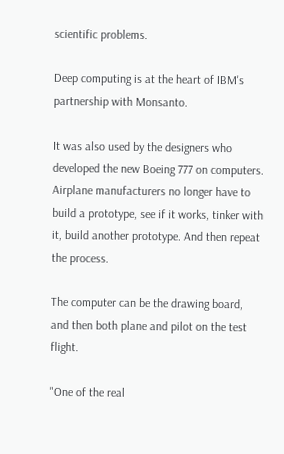scientific problems.

Deep computing is at the heart of IBM's partnership with Monsanto.

It was also used by the designers who developed the new Boeing 777 on computers. Airplane manufacturers no longer have to build a prototype, see if it works, tinker with it, build another prototype. And then repeat the process.

The computer can be the drawing board, and then both plane and pilot on the test flight.

"One of the real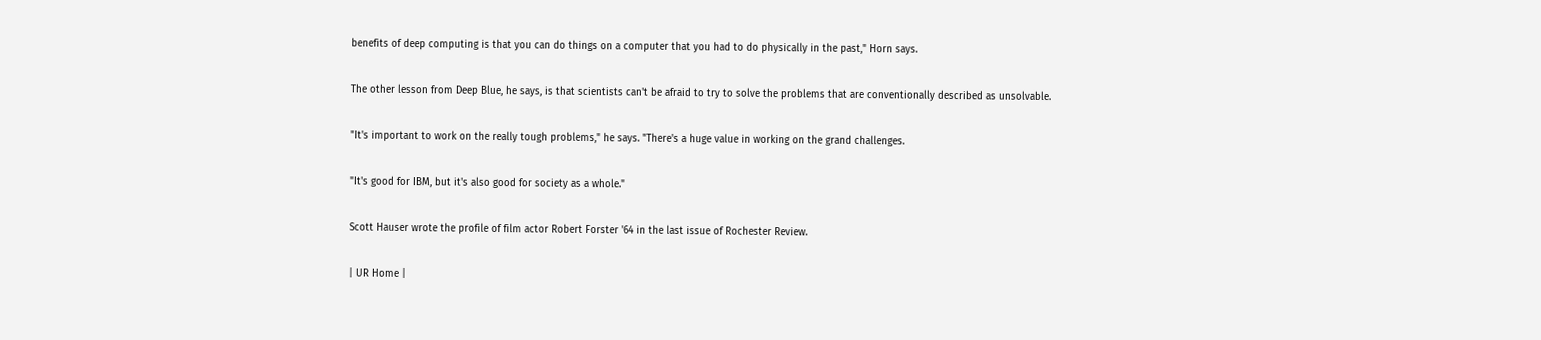benefits of deep computing is that you can do things on a computer that you had to do physically in the past," Horn says.

The other lesson from Deep Blue, he says, is that scientists can't be afraid to try to solve the problems that are conventionally described as unsolvable.

"It's important to work on the really tough problems," he says. "There's a huge value in working on the grand challenges.

"It's good for IBM, but it's also good for society as a whole."

Scott Hauser wrote the profile of film actor Robert Forster '64 in the last issue of Rochester Review.

| UR Home |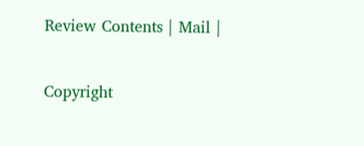Review Contents | Mail |

Copyright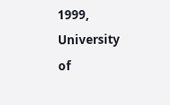1999, University of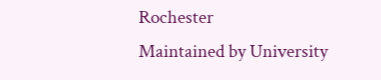Rochester
Maintained by University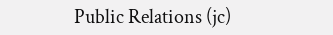Public Relations (jc)